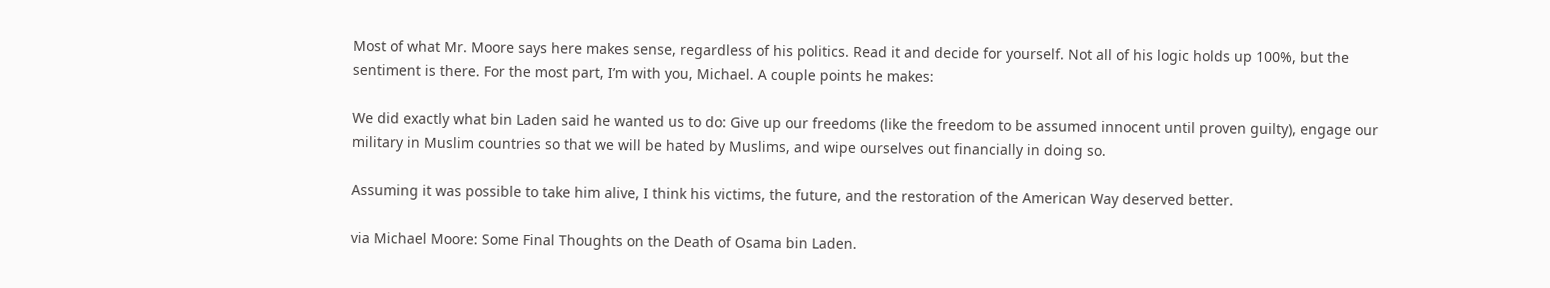Most of what Mr. Moore says here makes sense, regardless of his politics. Read it and decide for yourself. Not all of his logic holds up 100%, but the sentiment is there. For the most part, I’m with you, Michael. A couple points he makes:

We did exactly what bin Laden said he wanted us to do: Give up our freedoms (like the freedom to be assumed innocent until proven guilty), engage our military in Muslim countries so that we will be hated by Muslims, and wipe ourselves out financially in doing so.

Assuming it was possible to take him alive, I think his victims, the future, and the restoration of the American Way deserved better.

via Michael Moore: Some Final Thoughts on the Death of Osama bin Laden.